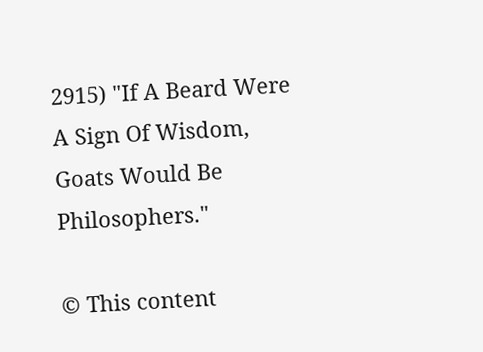2915) "If A Beard Were A Sign Of Wisdom, Goats Would Be Philosophers."

© This content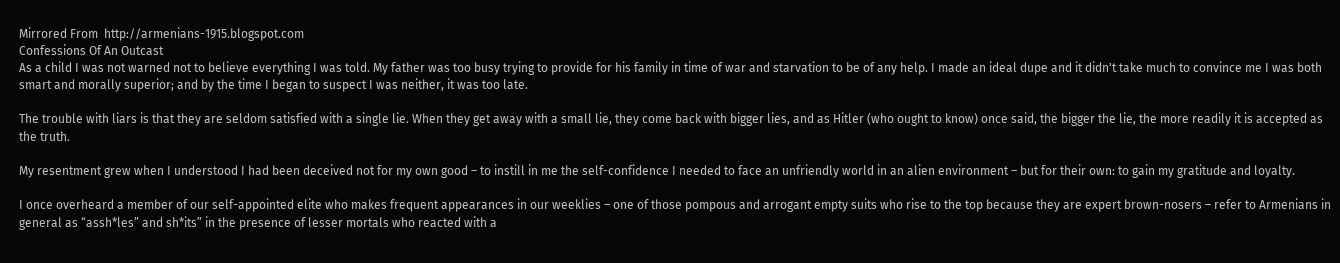Mirrored From  http://armenians-1915.blogspot.com
Confessions Of An Outcast
As a child I was not warned not to believe everything I was told. My father was too busy trying to provide for his family in time of war and starvation to be of any help. I made an ideal dupe and it didn't take much to convince me I was both smart and morally superior; and by the time I began to suspect I was neither, it was too late.

The trouble with liars is that they are seldom satisfied with a single lie. When they get away with a small lie, they come back with bigger lies, and as Hitler (who ought to know) once said, the bigger the lie, the more readily it is accepted as the truth.

My resentment grew when I understood I had been deceived not for my own good – to instill in me the self-confidence I needed to face an unfriendly world in an alien environment – but for their own: to gain my gratitude and loyalty.

I once overheard a member of our self-appointed elite who makes frequent appearances in our weeklies – one of those pompous and arrogant empty suits who rise to the top because they are expert brown-nosers – refer to Armenians in general as “assh*les” and sh*its” in the presence of lesser mortals who reacted with a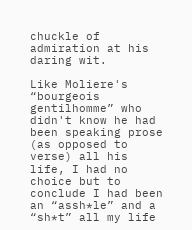chuckle of admiration at his daring wit.

Like Moliere's “bourgeois gentilhomme” who didn't know he had been speaking prose (as opposed to verse) all his life, I had no choice but to conclude I had been an “assh*le” and a “sh*t” all my life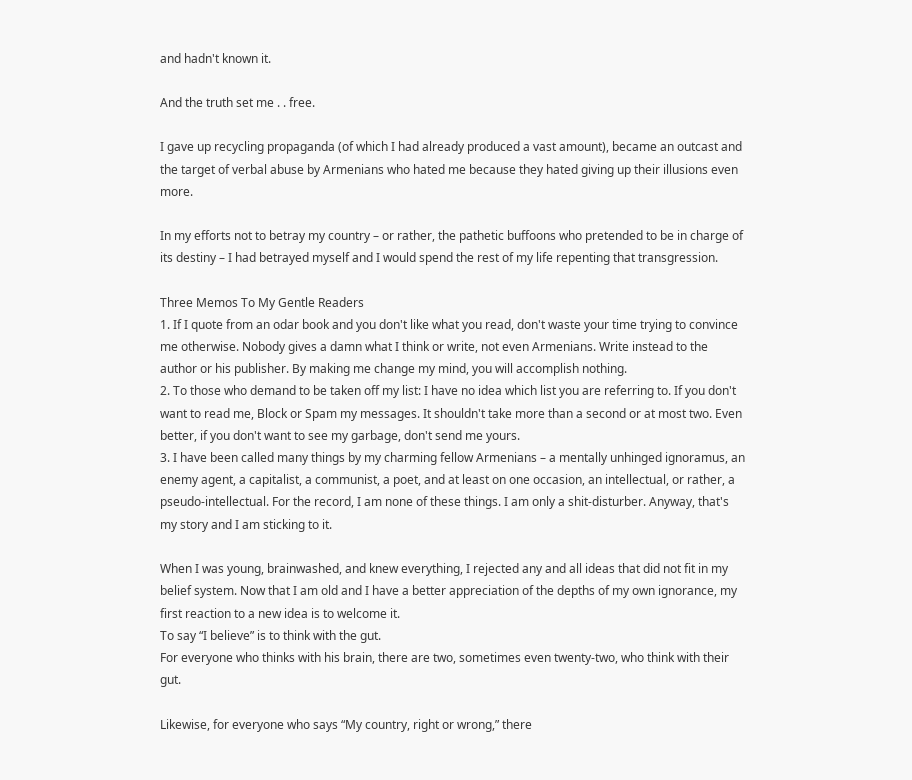and hadn't known it.

And the truth set me . . free.

I gave up recycling propaganda (of which I had already produced a vast amount), became an outcast and the target of verbal abuse by Armenians who hated me because they hated giving up their illusions even more.

In my efforts not to betray my country – or rather, the pathetic buffoons who pretended to be in charge of its destiny – I had betrayed myself and I would spend the rest of my life repenting that transgression.

Three Memos To My Gentle Readers
1. If I quote from an odar book and you don't like what you read, don't waste your time trying to convince me otherwise. Nobody gives a damn what I think or write, not even Armenians. Write instead to the author or his publisher. By making me change my mind, you will accomplish nothing.
2. To those who demand to be taken off my list: I have no idea which list you are referring to. If you don't want to read me, Block or Spam my messages. It shouldn't take more than a second or at most two. Even better, if you don't want to see my garbage, don't send me yours.
3. I have been called many things by my charming fellow Armenians – a mentally unhinged ignoramus, an enemy agent, a capitalist, a communist, a poet, and at least on one occasion, an intellectual, or rather, a pseudo-intellectual. For the record, I am none of these things. I am only a shit-disturber. Anyway, that's my story and I am sticking to it.

When I was young, brainwashed, and knew everything, I rejected any and all ideas that did not fit in my belief system. Now that I am old and I have a better appreciation of the depths of my own ignorance, my first reaction to a new idea is to welcome it.
To say “I believe” is to think with the gut.
For everyone who thinks with his brain, there are two, sometimes even twenty-two, who think with their gut.

Likewise, for everyone who says “My country, right or wrong,” there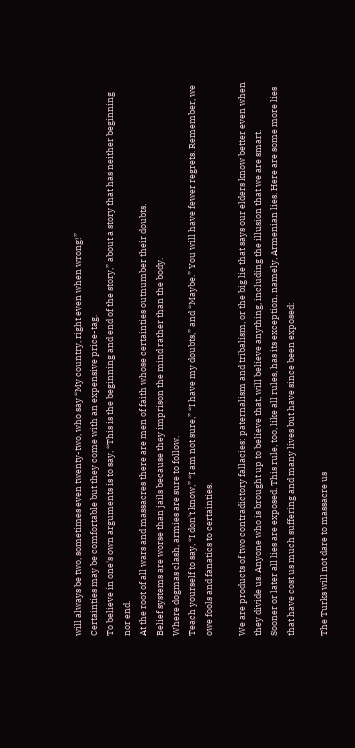will always be two, sometimes even twenty-two, who say “My country, right even when wrong!”
Certainties may be comfortable but they come with an expensive price-tag.
To believe in one's own arguments is to say, “This is the beginning and end of the story,” about a story that has neither beginning nor end.
At the root of all wars and massacres there are men of faith whose certainties outnumber their doubts.
Belief systems are worse than jails because they imprison the mind rather than the body.
Where dogmas clash, armies are sure to follow.
Teach yourself to say, “I don't know,” “I am not sure,” “I have my doubts,” and “Maybe.” You will have fewer regrets. Remember, we owe fools and fanatics to certainties.

We are products of two contradictory fallacies: paternalism and tribalism, or the big lie that says our elders know better even when they divide us. Anyone who is brought up to believe that, will believe anything, including the illusion that we are smart.
Sooner or later all lies are exposed. This rule, too, like all rules, has its exception, namely, Armenian lies. Here are some more lies that have cost us much suffering and many lives but have since been exposed:

The Turks will not dare to massacre us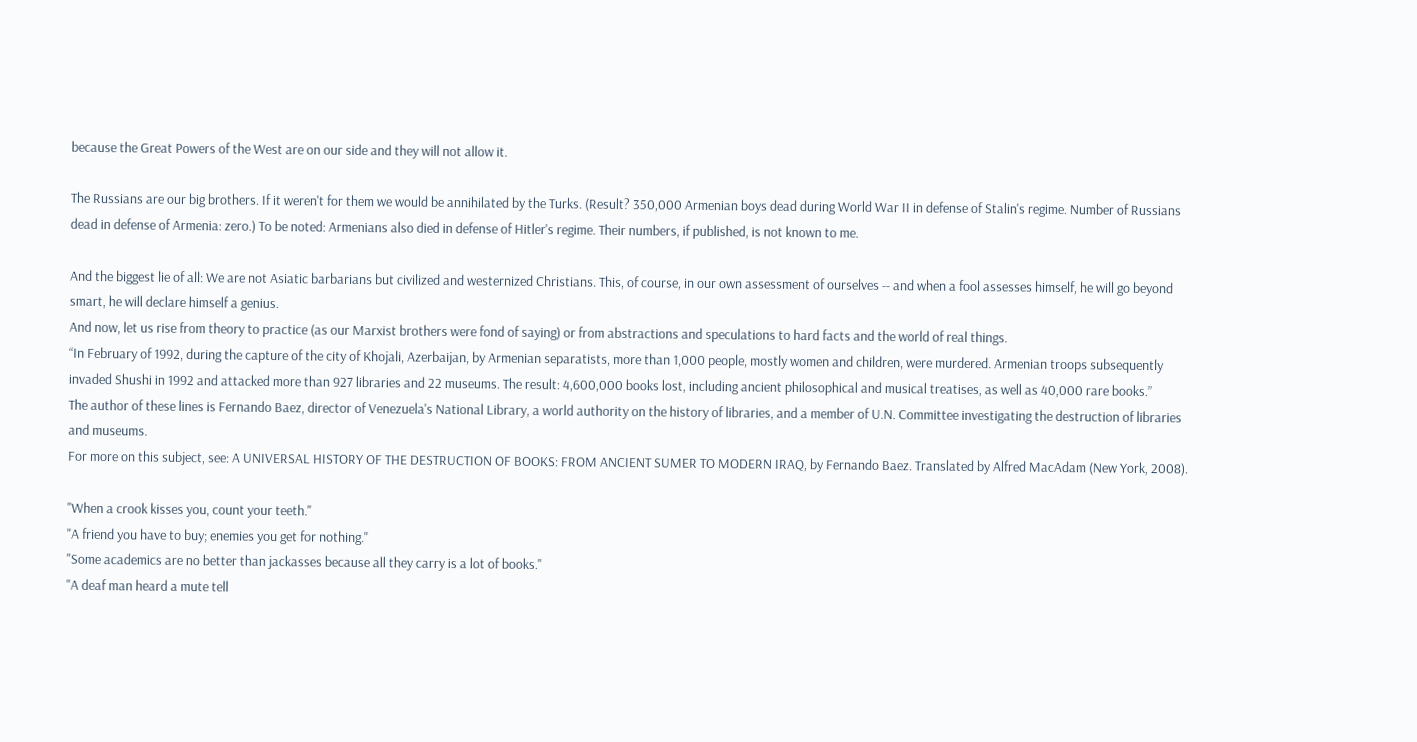because the Great Powers of the West are on our side and they will not allow it.

The Russians are our big brothers. If it weren't for them we would be annihilated by the Turks. (Result? 350,000 Armenian boys dead during World War II in defense of Stalin's regime. Number of Russians dead in defense of Armenia: zero.) To be noted: Armenians also died in defense of Hitler's regime. Their numbers, if published, is not known to me.

And the biggest lie of all: We are not Asiatic barbarians but civilized and westernized Christians. This, of course, in our own assessment of ourselves -- and when a fool assesses himself, he will go beyond smart, he will declare himself a genius.
And now, let us rise from theory to practice (as our Marxist brothers were fond of saying) or from abstractions and speculations to hard facts and the world of real things.
“In February of 1992, during the capture of the city of Khojali, Azerbaijan, by Armenian separatists, more than 1,000 people, mostly women and children, were murdered. Armenian troops subsequently invaded Shushi in 1992 and attacked more than 927 libraries and 22 museums. The result: 4,600,000 books lost, including ancient philosophical and musical treatises, as well as 40,000 rare books.”
The author of these lines is Fernando Baez, director of Venezuela's National Library, a world authority on the history of libraries, and a member of U.N. Committee investigating the destruction of libraries and museums.
For more on this subject, see: A UNIVERSAL HISTORY OF THE DESTRUCTION OF BOOKS: FROM ANCIENT SUMER TO MODERN IRAQ, by Fernando Baez. Translated by Alfred MacAdam (New York, 2008).

"When a crook kisses you, count your teeth."
"A friend you have to buy; enemies you get for nothing."
"Some academics are no better than jackasses because all they carry is a lot of books."
"A deaf man heard a mute tell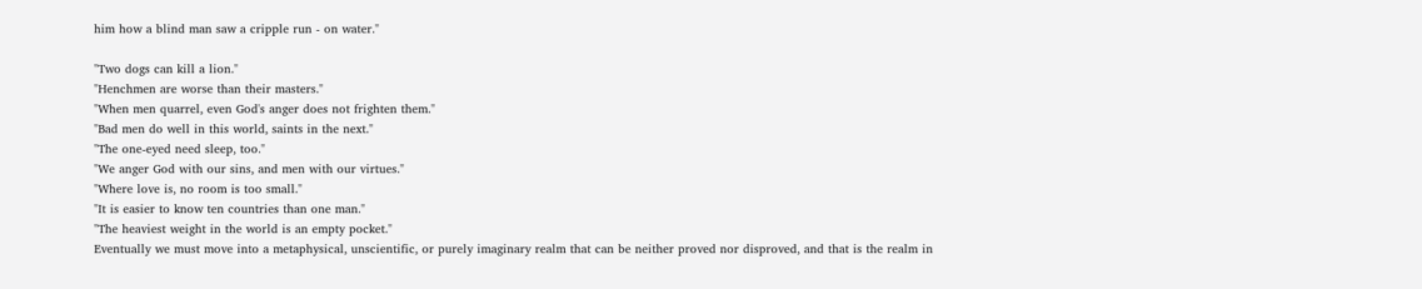him how a blind man saw a cripple run - on water."

"Two dogs can kill a lion."
"Henchmen are worse than their masters."
"When men quarrel, even God's anger does not frighten them."
"Bad men do well in this world, saints in the next."
"The one-eyed need sleep, too."
"We anger God with our sins, and men with our virtues."
"Where love is, no room is too small."
"It is easier to know ten countries than one man."
"The heaviest weight in the world is an empty pocket."
Eventually we must move into a metaphysical, unscientific, or purely imaginary realm that can be neither proved nor disproved, and that is the realm in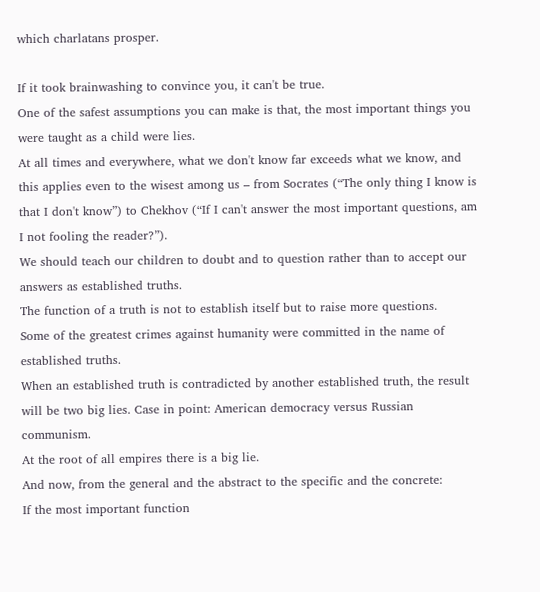which charlatans prosper.

If it took brainwashing to convince you, it can't be true.
One of the safest assumptions you can make is that, the most important things you were taught as a child were lies.
At all times and everywhere, what we don't know far exceeds what we know, and this applies even to the wisest among us – from Socrates (“The only thing I know is that I don't know”) to Chekhov (“If I can't answer the most important questions, am I not fooling the reader?”).
We should teach our children to doubt and to question rather than to accept our answers as established truths.
The function of a truth is not to establish itself but to raise more questions.
Some of the greatest crimes against humanity were committed in the name of established truths.
When an established truth is contradicted by another established truth, the result will be two big lies. Case in point: American democracy versus Russian communism.
At the root of all empires there is a big lie.
And now, from the general and the abstract to the specific and the concrete:
If the most important function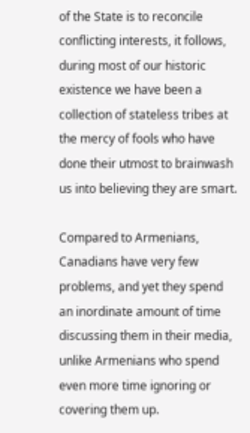of the State is to reconcile conflicting interests, it follows, during most of our historic existence we have been a collection of stateless tribes at the mercy of fools who have done their utmost to brainwash us into believing they are smart.

Compared to Armenians, Canadians have very few problems, and yet they spend an inordinate amount of time discussing them in their media, unlike Armenians who spend even more time ignoring or covering them up.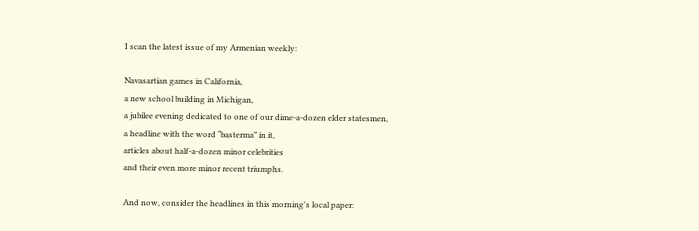I scan the latest issue of my Armenian weekly:

Navasartian games in California,
a new school building in Michigan,
a jubilee evening dedicated to one of our dime-a-dozen elder statesmen,
a headline with the word “basterma” in it,
articles about half-a-dozen minor celebrities
and their even more minor recent triumphs.

And now, consider the headlines in this morning's local paper: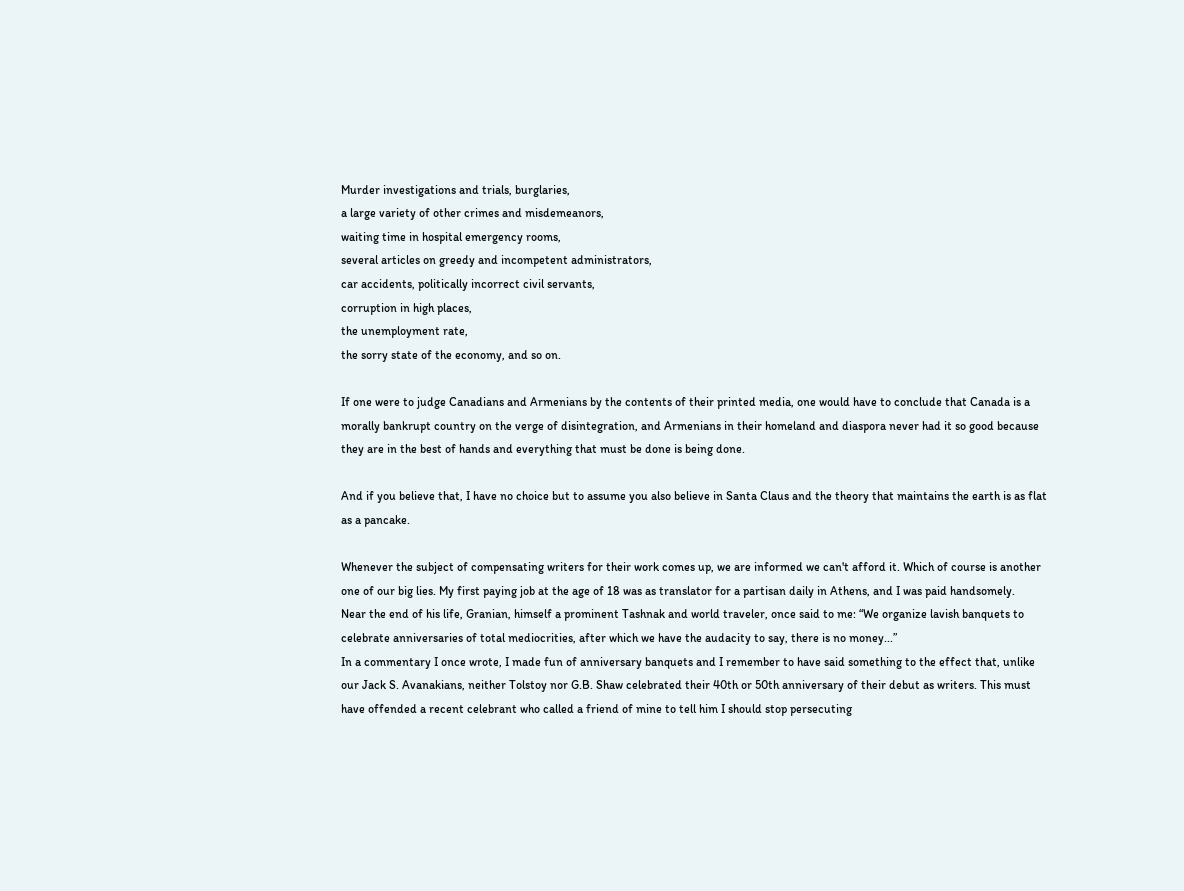Murder investigations and trials, burglaries,
a large variety of other crimes and misdemeanors,
waiting time in hospital emergency rooms,
several articles on greedy and incompetent administrators,
car accidents, politically incorrect civil servants,
corruption in high places,
the unemployment rate,
the sorry state of the economy, and so on.

If one were to judge Canadians and Armenians by the contents of their printed media, one would have to conclude that Canada is a morally bankrupt country on the verge of disintegration, and Armenians in their homeland and diaspora never had it so good because they are in the best of hands and everything that must be done is being done.

And if you believe that, I have no choice but to assume you also believe in Santa Claus and the theory that maintains the earth is as flat as a pancake.

Whenever the subject of compensating writers for their work comes up, we are informed we can't afford it. Which of course is another one of our big lies. My first paying job at the age of 18 was as translator for a partisan daily in Athens, and I was paid handsomely.
Near the end of his life, Granian, himself a prominent Tashnak and world traveler, once said to me: “We organize lavish banquets to celebrate anniversaries of total mediocrities, after which we have the audacity to say, there is no money...”
In a commentary I once wrote, I made fun of anniversary banquets and I remember to have said something to the effect that, unlike our Jack S. Avanakians, neither Tolstoy nor G.B. Shaw celebrated their 40th or 50th anniversary of their debut as writers. This must have offended a recent celebrant who called a friend of mine to tell him I should stop persecuting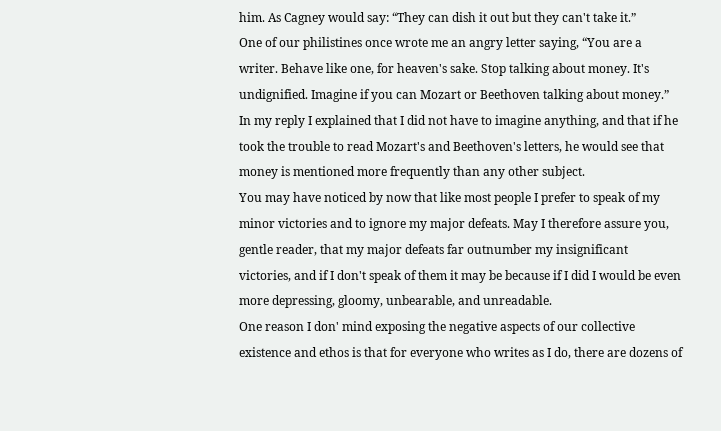him. As Cagney would say: “They can dish it out but they can't take it.”
One of our philistines once wrote me an angry letter saying, “You are a writer. Behave like one, for heaven's sake. Stop talking about money. It's undignified. Imagine if you can Mozart or Beethoven talking about money.” In my reply I explained that I did not have to imagine anything, and that if he took the trouble to read Mozart's and Beethoven's letters, he would see that money is mentioned more frequently than any other subject.
You may have noticed by now that like most people I prefer to speak of my minor victories and to ignore my major defeats. May I therefore assure you, gentle reader, that my major defeats far outnumber my insignificant victories, and if I don't speak of them it may be because if I did I would be even more depressing, gloomy, unbearable, and unreadable.
One reason I don' mind exposing the negative aspects of our collective existence and ethos is that for everyone who writes as I do, there are dozens of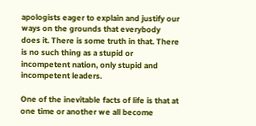apologists eager to explain and justify our ways on the grounds that everybody does it. There is some truth in that. There is no such thing as a stupid or incompetent nation, only stupid and incompetent leaders.

One of the inevitable facts of life is that at one time or another we all become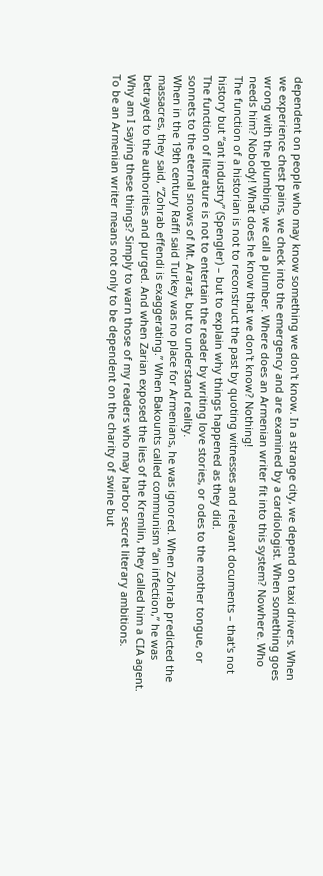dependent on people who may know something we don't know. In a strange city, we depend on taxi drivers. When we experience chest pains, we check into the emergency and are examined by a cardiologist. When something goes wrong with the plumbing, we call a plumber. Where does an Armenian writer fit into this system? Nowhere. Who needs him? Nobody! What does he know that we don't know? Nothing!
The function of a historian is not to reconstruct the past by quoting witnesses and relevant documents – that's not history but “ant industry” (Spengler) – but to explain why things happened as they did.
The function of literature is not to entertain the reader by writing love stories, or odes to the mother tongue, or sonnets to the eternal snows of Mt. Ararat, but to understand reality.
When in the 19th century Raffi said Turkey was no place for Armenians, he was ignored. When Zohrab predicted the massacres, they said, “Zohrab effendi is exaggerating.” When Bakounts called communism “an infection,” he was betrayed to the authorities and purged. And when Zarian exposed the lies of the Kremlin, they called him a CIA agent.
Why am I saying these things? Simply to warn those of my readers who may harbor secret literary ambitions.
To be an Armenian writer means not only to be dependent on the charity of swine but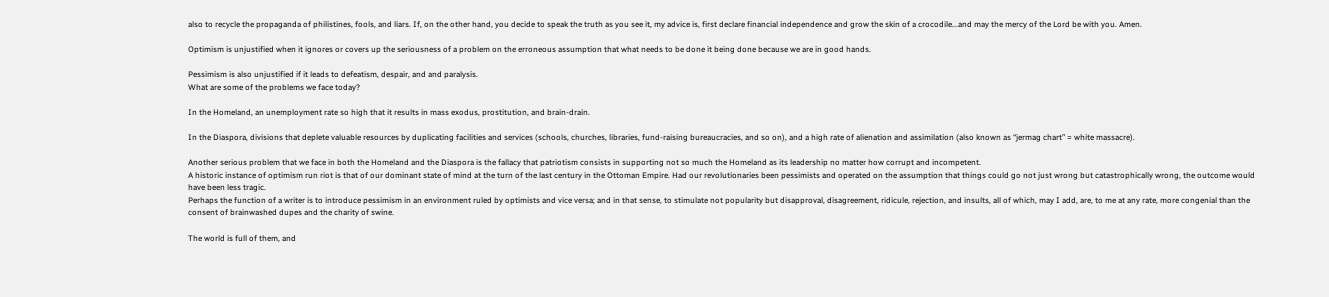also to recycle the propaganda of philistines, fools, and liars. If, on the other hand, you decide to speak the truth as you see it, my advice is, first declare financial independence and grow the skin of a crocodile...and may the mercy of the Lord be with you. Amen.

Optimism is unjustified when it ignores or covers up the seriousness of a problem on the erroneous assumption that what needs to be done it being done because we are in good hands.

Pessimism is also unjustified if it leads to defeatism, despair, and and paralysis.
What are some of the problems we face today?

In the Homeland, an unemployment rate so high that it results in mass exodus, prostitution, and brain-drain.

In the Diaspora, divisions that deplete valuable resources by duplicating facilities and services (schools, churches, libraries, fund-raising bureaucracies, and so on), and a high rate of alienation and assimilation (also known as “jermag chart” = white massacre).

Another serious problem that we face in both the Homeland and the Diaspora is the fallacy that patriotism consists in supporting not so much the Homeland as its leadership no matter how corrupt and incompetent.
A historic instance of optimism run riot is that of our dominant state of mind at the turn of the last century in the Ottoman Empire. Had our revolutionaries been pessimists and operated on the assumption that things could go not just wrong but catastrophically wrong, the outcome would have been less tragic.
Perhaps the function of a writer is to introduce pessimism in an environment ruled by optimists and vice versa; and in that sense, to stimulate not popularity but disapproval, disagreement, ridicule, rejection, and insults, all of which, may I add, are, to me at any rate, more congenial than the consent of brainwashed dupes and the charity of swine.

The world is full of them, and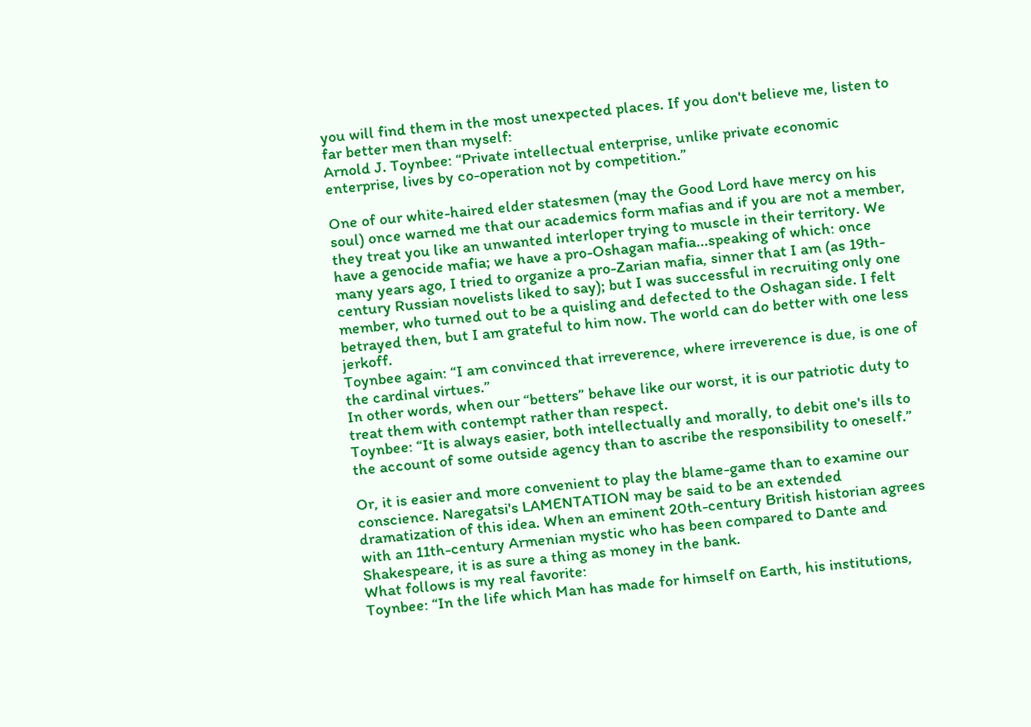you will find them in the most unexpected places. If you don't believe me, listen to far better men than myself:
Arnold J. Toynbee: “Private intellectual enterprise, unlike private economic enterprise, lives by co-operation not by competition.”

One of our white-haired elder statesmen (may the Good Lord have mercy on his soul) once warned me that our academics form mafias and if you are not a member, they treat you like an unwanted interloper trying to muscle in their territory. We have a genocide mafia; we have a pro-Oshagan mafia...speaking of which: once many years ago, I tried to organize a pro-Zarian mafia, sinner that I am (as 19th-century Russian novelists liked to say); but I was successful in recruiting only one member, who turned out to be a quisling and defected to the Oshagan side. I felt betrayed then, but I am grateful to him now. The world can do better with one less jerkoff.
Toynbee again: “I am convinced that irreverence, where irreverence is due, is one of the cardinal virtues.”
In other words, when our “betters” behave like our worst, it is our patriotic duty to treat them with contempt rather than respect.
Toynbee: “It is always easier, both intellectually and morally, to debit one's ills to the account of some outside agency than to ascribe the responsibility to oneself.”

Or, it is easier and more convenient to play the blame-game than to examine our conscience. Naregatsi's LAMENTATION may be said to be an extended dramatization of this idea. When an eminent 20th-century British historian agrees with an 11th-century Armenian mystic who has been compared to Dante and Shakespeare, it is as sure a thing as money in the bank.
What follows is my real favorite:
Toynbee: “In the life which Man has made for himself on Earth, his institutions,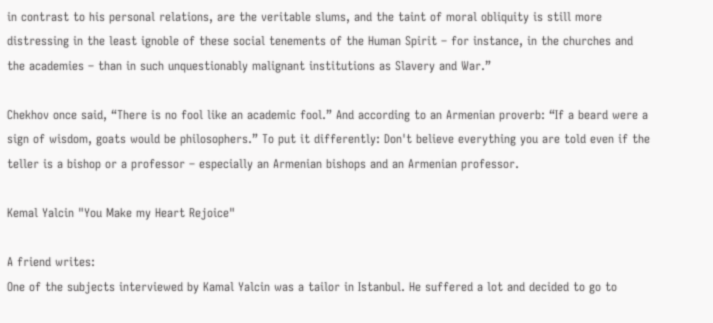in contrast to his personal relations, are the veritable slums, and the taint of moral obliquity is still more distressing in the least ignoble of these social tenements of the Human Spirit – for instance, in the churches and the academies – than in such unquestionably malignant institutions as Slavery and War.”

Chekhov once said, “There is no fool like an academic fool.” And according to an Armenian proverb: “If a beard were a sign of wisdom, goats would be philosophers.” To put it differently: Don't believe everything you are told even if the teller is a bishop or a professor – especially an Armenian bishops and an Armenian professor.

Kemal Yalcin "You Make my Heart Rejoice"

A friend writes:
One of the subjects interviewed by Kamal Yalcin was a tailor in Istanbul. He suffered a lot and decided to go to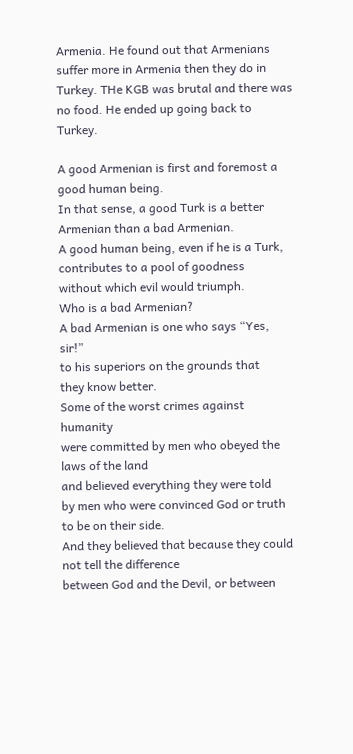Armenia. He found out that Armenians suffer more in Armenia then they do in Turkey. THe KGB was brutal and there was no food. He ended up going back to Turkey.

A good Armenian is first and foremost a good human being.
In that sense, a good Turk is a better Armenian than a bad Armenian.
A good human being, even if he is a Turk,
contributes to a pool of goodness
without which evil would triumph.
Who is a bad Armenian?
A bad Armenian is one who says “Yes, sir!”
to his superiors on the grounds that
they know better.
Some of the worst crimes against humanity
were committed by men who obeyed the laws of the land
and believed everything they were told
by men who were convinced God or truth to be on their side.
And they believed that because they could not tell the difference
between God and the Devil, or between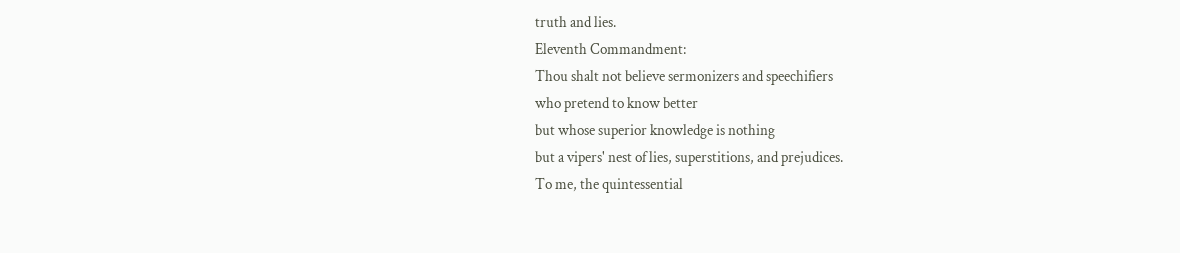truth and lies.
Eleventh Commandment:
Thou shalt not believe sermonizers and speechifiers
who pretend to know better
but whose superior knowledge is nothing
but a vipers' nest of lies, superstitions, and prejudices.
To me, the quintessential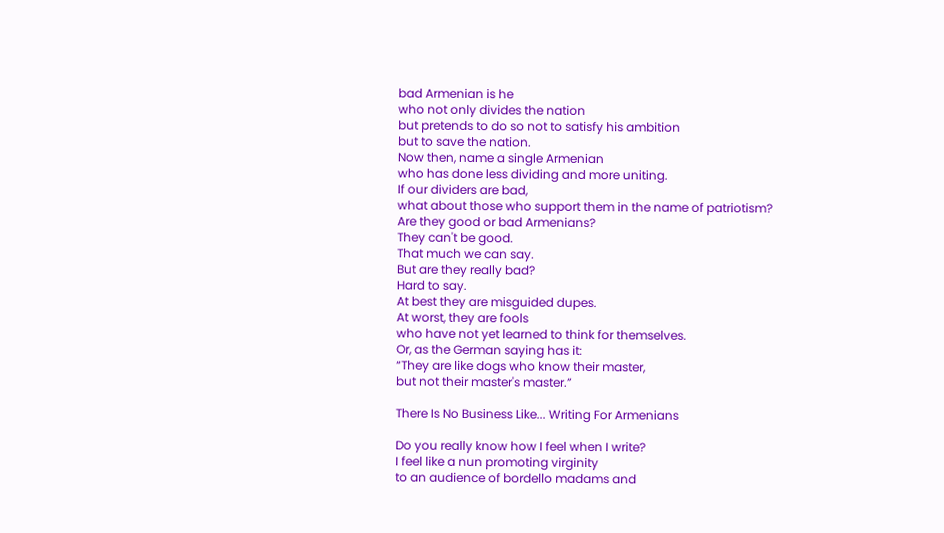bad Armenian is he
who not only divides the nation
but pretends to do so not to satisfy his ambition
but to save the nation.
Now then, name a single Armenian
who has done less dividing and more uniting.
If our dividers are bad,
what about those who support them in the name of patriotism?
Are they good or bad Armenians?
They can't be good.
That much we can say.
But are they really bad?
Hard to say.
At best they are misguided dupes.
At worst, they are fools
who have not yet learned to think for themselves.
Or, as the German saying has it:
“They are like dogs who know their master,
but not their master's master.”

There Is No Business Like... Writing For Armenians

Do you really know how I feel when I write?
I feel like a nun promoting virginity
to an audience of bordello madams and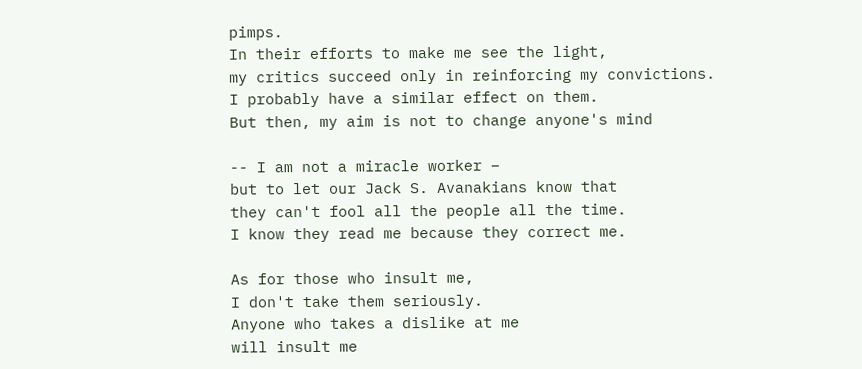pimps.
In their efforts to make me see the light,
my critics succeed only in reinforcing my convictions.
I probably have a similar effect on them.
But then, my aim is not to change anyone's mind

-- I am not a miracle worker –
but to let our Jack S. Avanakians know that
they can't fool all the people all the time.
I know they read me because they correct me.

As for those who insult me,
I don't take them seriously.
Anyone who takes a dislike at me
will insult me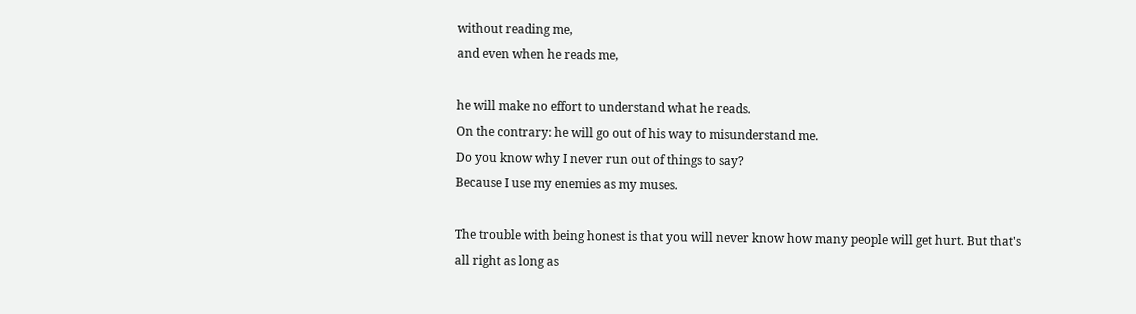without reading me,
and even when he reads me,

he will make no effort to understand what he reads.
On the contrary: he will go out of his way to misunderstand me.
Do you know why I never run out of things to say?
Because I use my enemies as my muses.

The trouble with being honest is that you will never know how many people will get hurt. But that's all right as long as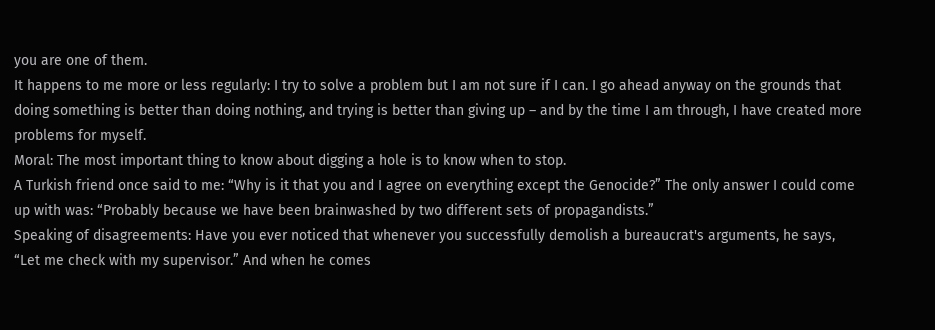you are one of them.
It happens to me more or less regularly: I try to solve a problem but I am not sure if I can. I go ahead anyway on the grounds that doing something is better than doing nothing, and trying is better than giving up – and by the time I am through, I have created more problems for myself.
Moral: The most important thing to know about digging a hole is to know when to stop.
A Turkish friend once said to me: “Why is it that you and I agree on everything except the Genocide?” The only answer I could come up with was: “Probably because we have been brainwashed by two different sets of propagandists.”
Speaking of disagreements: Have you ever noticed that whenever you successfully demolish a bureaucrat's arguments, he says, “Let me check with my supervisor.” And when he comes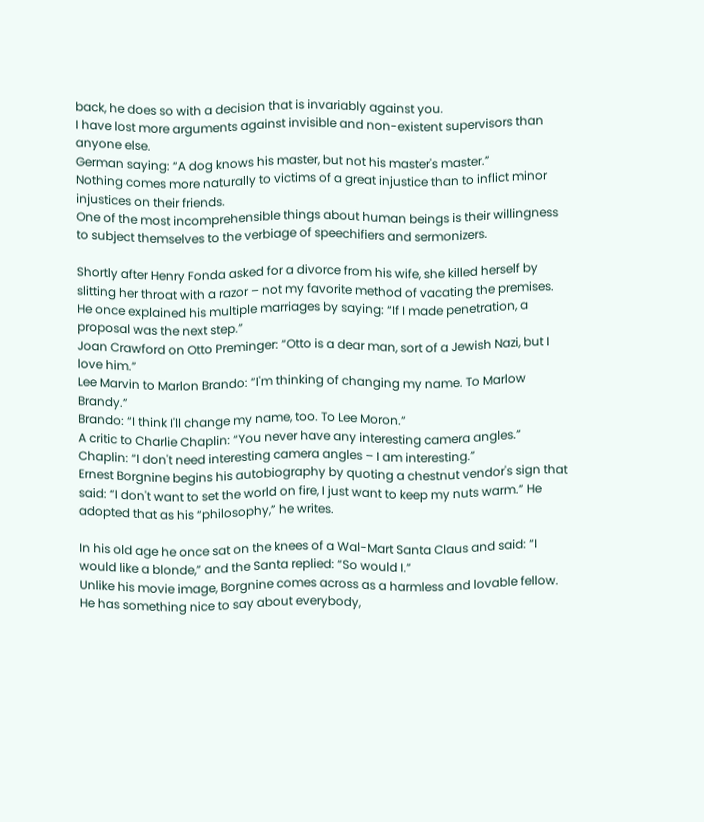back, he does so with a decision that is invariably against you.
I have lost more arguments against invisible and non-existent supervisors than anyone else.
German saying: “A dog knows his master, but not his master's master.”
Nothing comes more naturally to victims of a great injustice than to inflict minor injustices on their friends.
One of the most incomprehensible things about human beings is their willingness to subject themselves to the verbiage of speechifiers and sermonizers.

Shortly after Henry Fonda asked for a divorce from his wife, she killed herself by slitting her throat with a razor – not my favorite method of vacating the premises.
He once explained his multiple marriages by saying: “If I made penetration, a proposal was the next step.”
Joan Crawford on Otto Preminger: “Otto is a dear man, sort of a Jewish Nazi, but I love him.”
Lee Marvin to Marlon Brando: “I'm thinking of changing my name. To Marlow Brandy.”
Brando: “I think I'll change my name, too. To Lee Moron.”
A critic to Charlie Chaplin: “You never have any interesting camera angles.”
Chaplin: “I don't need interesting camera angles – I am interesting.”
Ernest Borgnine begins his autobiography by quoting a chestnut vendor's sign that said: “I don't want to set the world on fire, I just want to keep my nuts warm.” He adopted that as his “philosophy,” he writes.

In his old age he once sat on the knees of a Wal-Mart Santa Claus and said: “I would like a blonde,” and the Santa replied: “So would I.”
Unlike his movie image, Borgnine comes across as a harmless and lovable fellow. He has something nice to say about everybody,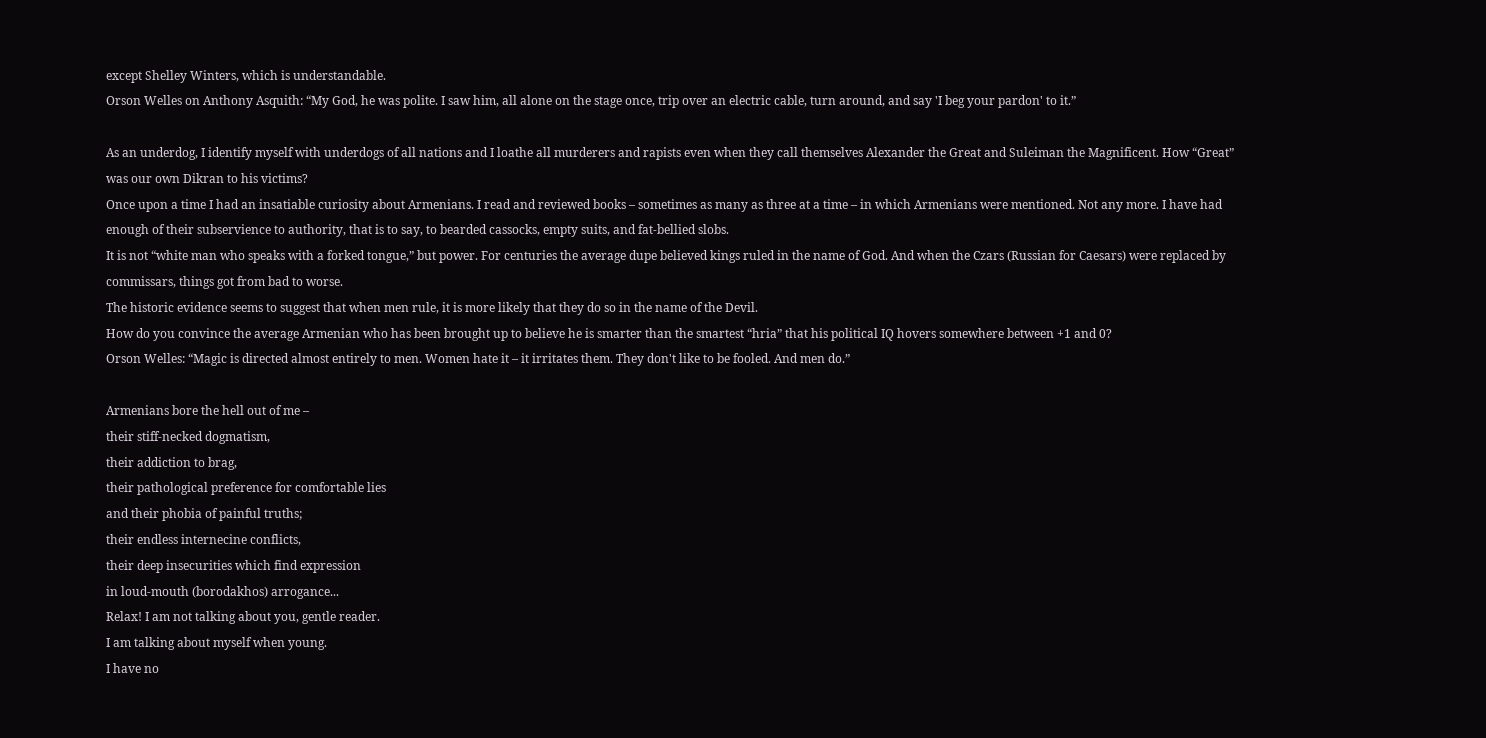except Shelley Winters, which is understandable.
Orson Welles on Anthony Asquith: “My God, he was polite. I saw him, all alone on the stage once, trip over an electric cable, turn around, and say 'I beg your pardon' to it.”

As an underdog, I identify myself with underdogs of all nations and I loathe all murderers and rapists even when they call themselves Alexander the Great and Suleiman the Magnificent. How “Great” was our own Dikran to his victims?
Once upon a time I had an insatiable curiosity about Armenians. I read and reviewed books – sometimes as many as three at a time – in which Armenians were mentioned. Not any more. I have had enough of their subservience to authority, that is to say, to bearded cassocks, empty suits, and fat-bellied slobs.
It is not “white man who speaks with a forked tongue,” but power. For centuries the average dupe believed kings ruled in the name of God. And when the Czars (Russian for Caesars) were replaced by commissars, things got from bad to worse.
The historic evidence seems to suggest that when men rule, it is more likely that they do so in the name of the Devil.
How do you convince the average Armenian who has been brought up to believe he is smarter than the smartest “hria” that his political IQ hovers somewhere between +1 and 0?
Orson Welles: “Magic is directed almost entirely to men. Women hate it – it irritates them. They don't like to be fooled. And men do.”

Armenians bore the hell out of me –
their stiff-necked dogmatism,
their addiction to brag,
their pathological preference for comfortable lies
and their phobia of painful truths;
their endless internecine conflicts,
their deep insecurities which find expression
in loud-mouth (borodakhos) arrogance...
Relax! I am not talking about you, gentle reader.
I am talking about myself when young.
I have no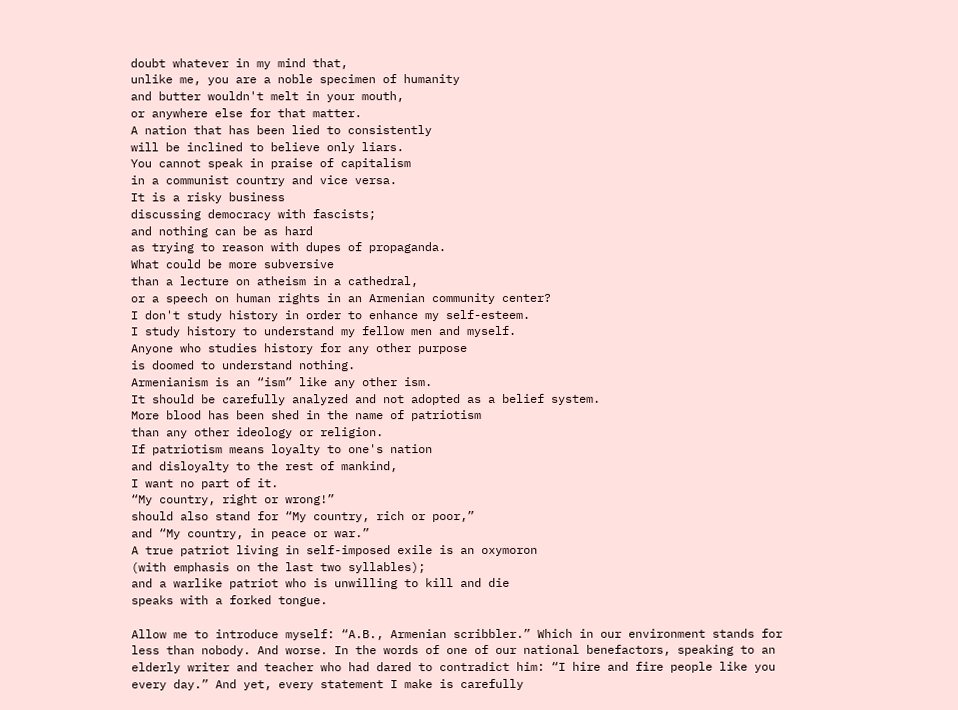doubt whatever in my mind that,
unlike me, you are a noble specimen of humanity
and butter wouldn't melt in your mouth,
or anywhere else for that matter.
A nation that has been lied to consistently
will be inclined to believe only liars.
You cannot speak in praise of capitalism
in a communist country and vice versa.
It is a risky business
discussing democracy with fascists;
and nothing can be as hard
as trying to reason with dupes of propaganda.
What could be more subversive
than a lecture on atheism in a cathedral,
or a speech on human rights in an Armenian community center?
I don't study history in order to enhance my self-esteem.
I study history to understand my fellow men and myself.
Anyone who studies history for any other purpose
is doomed to understand nothing.
Armenianism is an “ism” like any other ism.
It should be carefully analyzed and not adopted as a belief system.
More blood has been shed in the name of patriotism
than any other ideology or religion.
If patriotism means loyalty to one's nation
and disloyalty to the rest of mankind,
I want no part of it.
“My country, right or wrong!”
should also stand for “My country, rich or poor,”
and “My country, in peace or war.”
A true patriot living in self-imposed exile is an oxymoron
(with emphasis on the last two syllables);
and a warlike patriot who is unwilling to kill and die
speaks with a forked tongue.

Allow me to introduce myself: “A.B., Armenian scribbler.” Which in our environment stands for less than nobody. And worse. In the words of one of our national benefactors, speaking to an elderly writer and teacher who had dared to contradict him: “I hire and fire people like you every day.” And yet, every statement I make is carefully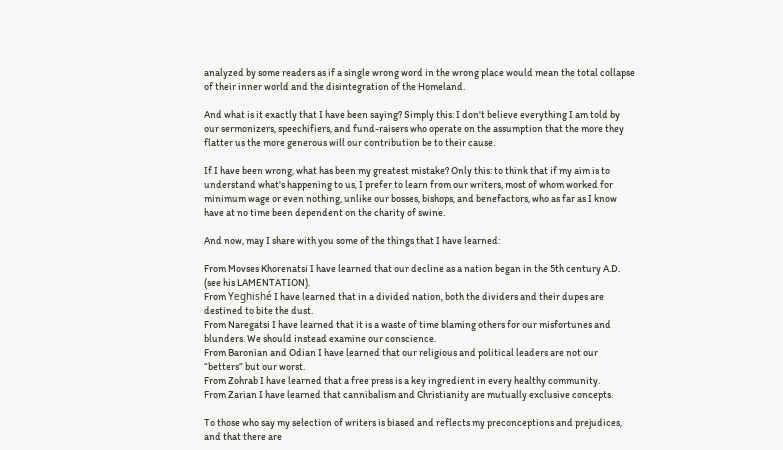analyzed by some readers as if a single wrong word in the wrong place would mean the total collapse of their inner world and the disintegration of the Homeland.

And what is it exactly that I have been saying? Simply this: I don't believe everything I am told by our sermonizers, speechifiers, and fund-raisers who operate on the assumption that the more they flatter us the more generous will our contribution be to their cause.

If I have been wrong, what has been my greatest mistake? Only this: to think that if my aim is to understand what's happening to us, I prefer to learn from our writers, most of whom worked for minimum wage or even nothing, unlike our bosses, bishops, and benefactors, who as far as I know have at no time been dependent on the charity of swine.

And now, may I share with you some of the things that I have learned:

From Movses Khorenatsi I have learned that our decline as a nation began in the 5th century A.D. (see his LAMENTATION).
From Yeghishé I have learned that in a divided nation, both the dividers and their dupes are destined to bite the dust.
From Naregatsi I have learned that it is a waste of time blaming others for our misfortunes and blunders. We should instead examine our conscience.
From Baronian and Odian I have learned that our religious and political leaders are not our “betters” but our worst.
From Zohrab I have learned that a free press is a key ingredient in every healthy community.
From Zarian I have learned that cannibalism and Christianity are mutually exclusive concepts.

To those who say my selection of writers is biased and reflects my preconceptions and prejudices, and that there are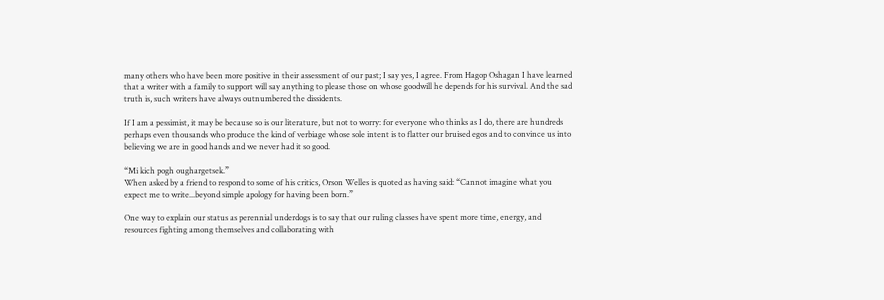many others who have been more positive in their assessment of our past; I say yes, I agree. From Hagop Oshagan I have learned that a writer with a family to support will say anything to please those on whose goodwill he depends for his survival. And the sad truth is, such writers have always outnumbered the dissidents.

If I am a pessimist, it may be because so is our literature, but not to worry: for everyone who thinks as I do, there are hundreds perhaps even thousands who produce the kind of verbiage whose sole intent is to flatter our bruised egos and to convince us into believing we are in good hands and we never had it so good.

“Mi kich pogh oughargetsek.”
When asked by a friend to respond to some of his critics, Orson Welles is quoted as having said: “Cannot imagine what you expect me to write...beyond simple apology for having been born.”

One way to explain our status as perennial underdogs is to say that our ruling classes have spent more time, energy, and resources fighting among themselves and collaborating with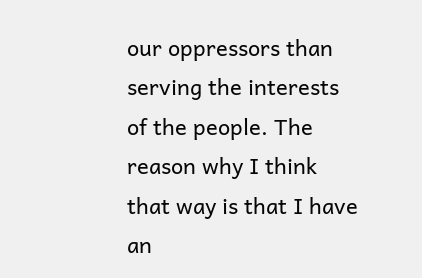our oppressors than serving the interests of the people. The reason why I think that way is that I have an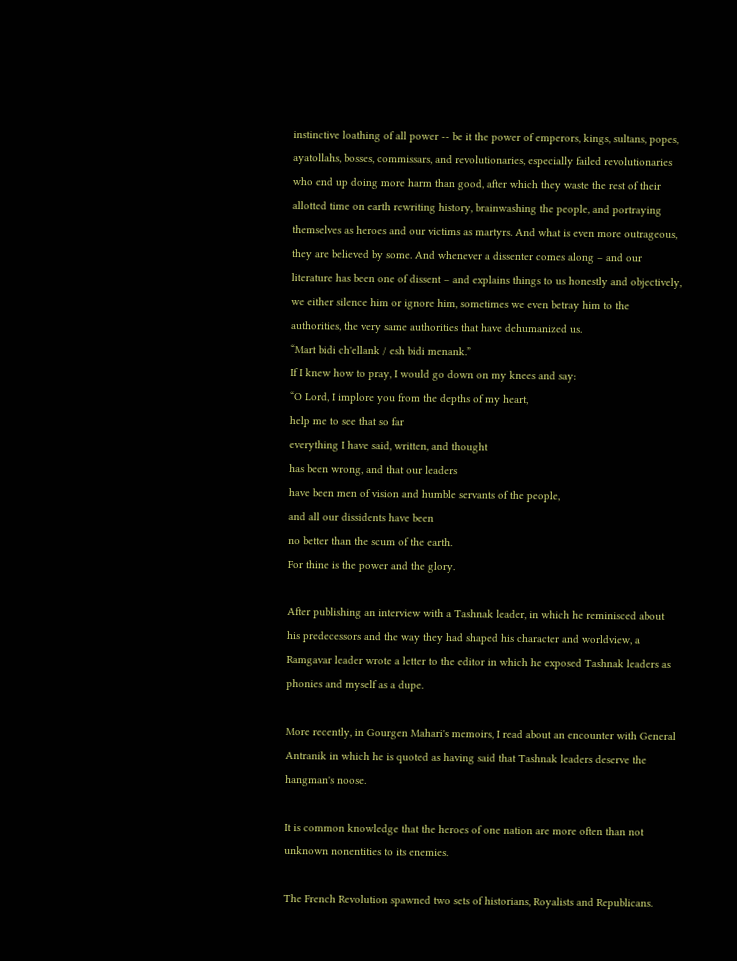instinctive loathing of all power -- be it the power of emperors, kings, sultans, popes, ayatollahs, bosses, commissars, and revolutionaries, especially failed revolutionaries who end up doing more harm than good, after which they waste the rest of their allotted time on earth rewriting history, brainwashing the people, and portraying themselves as heroes and our victims as martyrs. And what is even more outrageous, they are believed by some. And whenever a dissenter comes along – and our literature has been one of dissent – and explains things to us honestly and objectively, we either silence him or ignore him, sometimes we even betray him to the authorities, the very same authorities that have dehumanized us.
“Mart bidi ch'ellank / esh bidi menank.”
If I knew how to pray, I would go down on my knees and say:
“O Lord, I implore you from the depths of my heart,
help me to see that so far
everything I have said, written, and thought
has been wrong, and that our leaders
have been men of vision and humble servants of the people,
and all our dissidents have been
no better than the scum of the earth.
For thine is the power and the glory.

After publishing an interview with a Tashnak leader, in which he reminisced about his predecessors and the way they had shaped his character and worldview, a Ramgavar leader wrote a letter to the editor in which he exposed Tashnak leaders as phonies and myself as a dupe.

More recently, in Gourgen Mahari's memoirs, I read about an encounter with General Antranik in which he is quoted as having said that Tashnak leaders deserve the hangman's noose.

It is common knowledge that the heroes of one nation are more often than not unknown nonentities to its enemies.

The French Revolution spawned two sets of historians, Royalists and Republicans.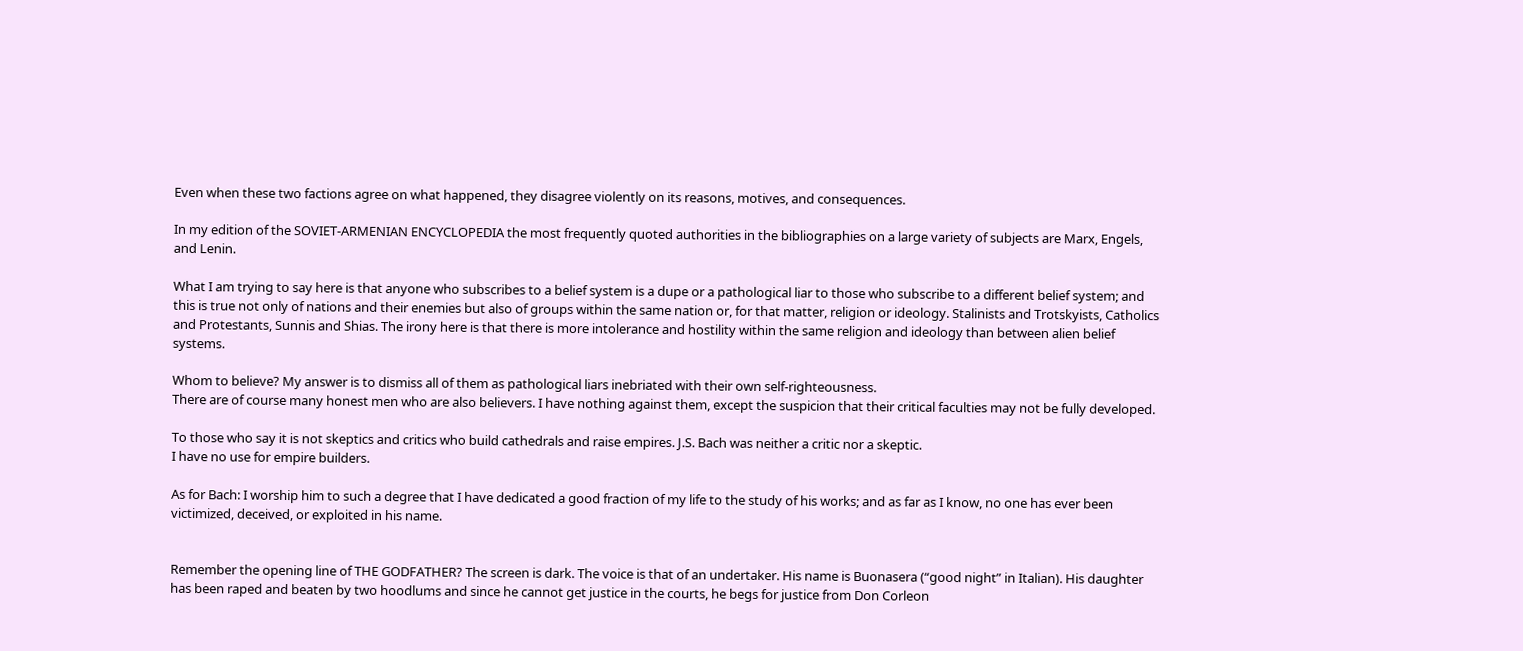Even when these two factions agree on what happened, they disagree violently on its reasons, motives, and consequences.

In my edition of the SOVIET-ARMENIAN ENCYCLOPEDIA the most frequently quoted authorities in the bibliographies on a large variety of subjects are Marx, Engels, and Lenin.

What I am trying to say here is that anyone who subscribes to a belief system is a dupe or a pathological liar to those who subscribe to a different belief system; and this is true not only of nations and their enemies but also of groups within the same nation or, for that matter, religion or ideology. Stalinists and Trotskyists, Catholics and Protestants, Sunnis and Shias. The irony here is that there is more intolerance and hostility within the same religion and ideology than between alien belief systems.

Whom to believe? My answer is to dismiss all of them as pathological liars inebriated with their own self-righteousness.
There are of course many honest men who are also believers. I have nothing against them, except the suspicion that their critical faculties may not be fully developed.

To those who say it is not skeptics and critics who build cathedrals and raise empires. J.S. Bach was neither a critic nor a skeptic.
I have no use for empire builders.

As for Bach: I worship him to such a degree that I have dedicated a good fraction of my life to the study of his works; and as far as I know, no one has ever been victimized, deceived, or exploited in his name.


Remember the opening line of THE GODFATHER? The screen is dark. The voice is that of an undertaker. His name is Buonasera (“good night” in Italian). His daughter has been raped and beaten by two hoodlums and since he cannot get justice in the courts, he begs for justice from Don Corleon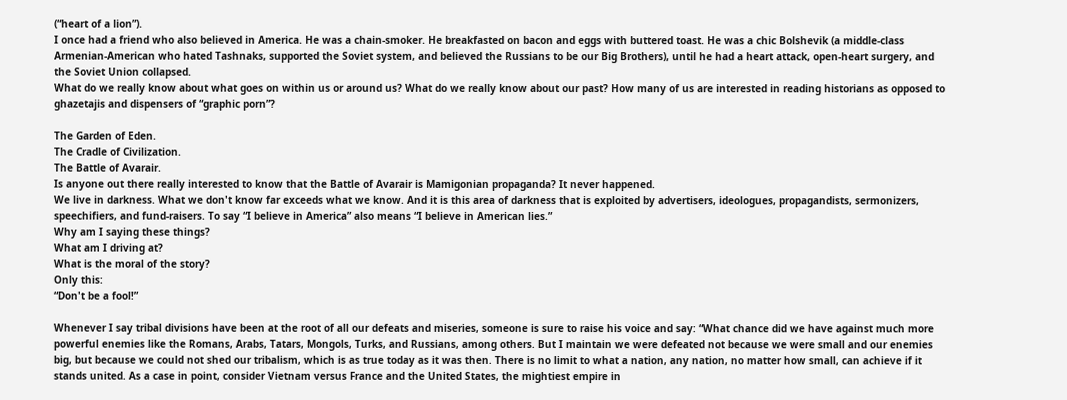(“heart of a lion”).
I once had a friend who also believed in America. He was a chain-smoker. He breakfasted on bacon and eggs with buttered toast. He was a chic Bolshevik (a middle-class Armenian-American who hated Tashnaks, supported the Soviet system, and believed the Russians to be our Big Brothers), until he had a heart attack, open-heart surgery, and the Soviet Union collapsed.
What do we really know about what goes on within us or around us? What do we really know about our past? How many of us are interested in reading historians as opposed to ghazetajis and dispensers of “graphic porn”?

The Garden of Eden.
The Cradle of Civilization.
The Battle of Avarair.
Is anyone out there really interested to know that the Battle of Avarair is Mamigonian propaganda? It never happened.
We live in darkness. What we don't know far exceeds what we know. And it is this area of darkness that is exploited by advertisers, ideologues, propagandists, sermonizers, speechifiers, and fund-raisers. To say “I believe in America” also means “I believe in American lies.”
Why am I saying these things?
What am I driving at?
What is the moral of the story?
Only this:
“Don't be a fool!”

Whenever I say tribal divisions have been at the root of all our defeats and miseries, someone is sure to raise his voice and say: “What chance did we have against much more powerful enemies like the Romans, Arabs, Tatars, Mongols, Turks, and Russians, among others. But I maintain we were defeated not because we were small and our enemies big, but because we could not shed our tribalism, which is as true today as it was then. There is no limit to what a nation, any nation, no matter how small, can achieve if it stands united. As a case in point, consider Vietnam versus France and the United States, the mightiest empire in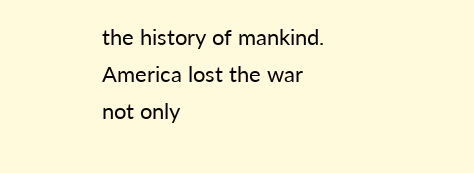the history of mankind. America lost the war not only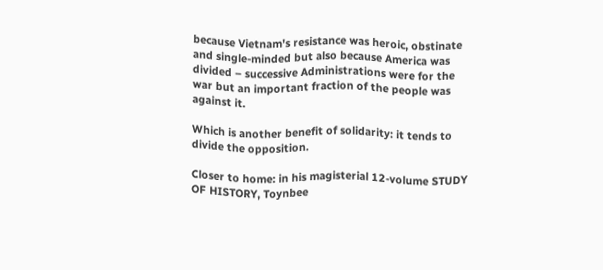because Vietnam's resistance was heroic, obstinate and single-minded but also because America was divided – successive Administrations were for the war but an important fraction of the people was against it.

Which is another benefit of solidarity: it tends to divide the opposition.

Closer to home: in his magisterial 12-volume STUDY OF HISTORY, Toynbee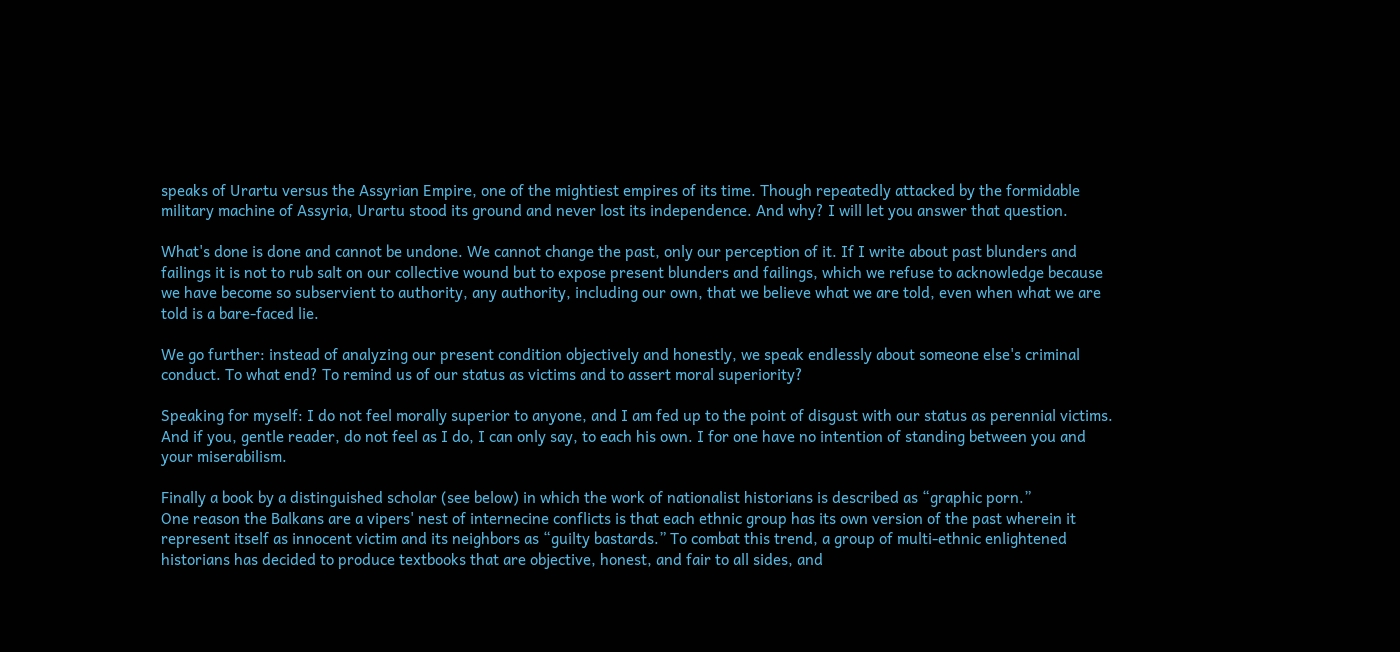speaks of Urartu versus the Assyrian Empire, one of the mightiest empires of its time. Though repeatedly attacked by the formidable military machine of Assyria, Urartu stood its ground and never lost its independence. And why? I will let you answer that question.

What's done is done and cannot be undone. We cannot change the past, only our perception of it. If I write about past blunders and failings it is not to rub salt on our collective wound but to expose present blunders and failings, which we refuse to acknowledge because we have become so subservient to authority, any authority, including our own, that we believe what we are told, even when what we are told is a bare-faced lie.

We go further: instead of analyzing our present condition objectively and honestly, we speak endlessly about someone else's criminal conduct. To what end? To remind us of our status as victims and to assert moral superiority?

Speaking for myself: I do not feel morally superior to anyone, and I am fed up to the point of disgust with our status as perennial victims. And if you, gentle reader, do not feel as I do, I can only say, to each his own. I for one have no intention of standing between you and your miserabilism.

Finally a book by a distinguished scholar (see below) in which the work of nationalist historians is described as “graphic porn.”
One reason the Balkans are a vipers' nest of internecine conflicts is that each ethnic group has its own version of the past wherein it represent itself as innocent victim and its neighbors as “guilty bastards.” To combat this trend, a group of multi-ethnic enlightened historians has decided to produce textbooks that are objective, honest, and fair to all sides, and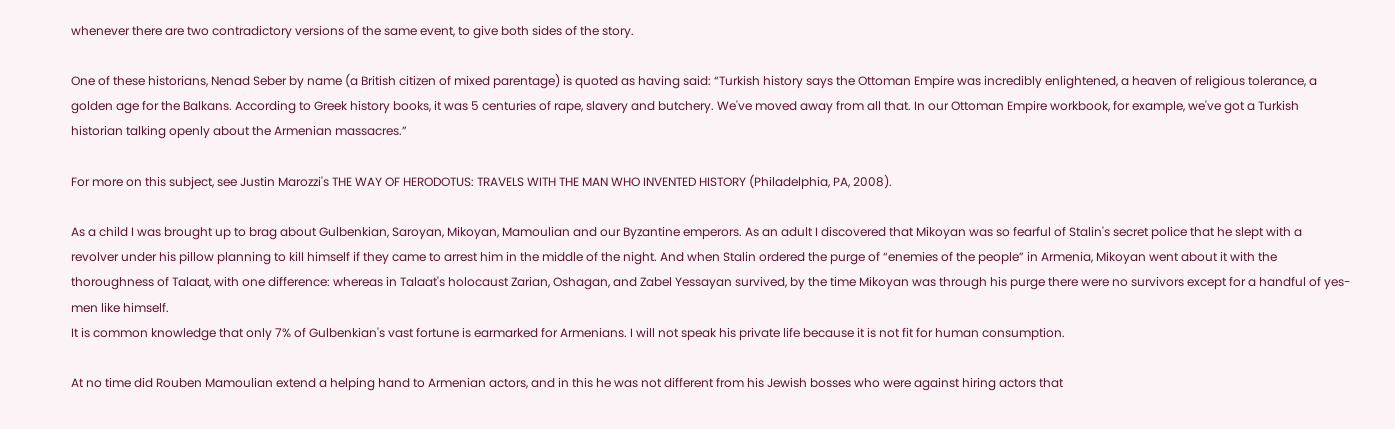whenever there are two contradictory versions of the same event, to give both sides of the story.

One of these historians, Nenad Seber by name (a British citizen of mixed parentage) is quoted as having said: “Turkish history says the Ottoman Empire was incredibly enlightened, a heaven of religious tolerance, a golden age for the Balkans. According to Greek history books, it was 5 centuries of rape, slavery and butchery. We've moved away from all that. In our Ottoman Empire workbook, for example, we've got a Turkish historian talking openly about the Armenian massacres.”

For more on this subject, see Justin Marozzi's THE WAY OF HERODOTUS: TRAVELS WITH THE MAN WHO INVENTED HISTORY (Philadelphia, PA, 2008).

As a child I was brought up to brag about Gulbenkian, Saroyan, Mikoyan, Mamoulian and our Byzantine emperors. As an adult I discovered that Mikoyan was so fearful of Stalin's secret police that he slept with a revolver under his pillow planning to kill himself if they came to arrest him in the middle of the night. And when Stalin ordered the purge of “enemies of the people” in Armenia, Mikoyan went about it with the thoroughness of Talaat, with one difference: whereas in Talaat's holocaust Zarian, Oshagan, and Zabel Yessayan survived, by the time Mikoyan was through his purge there were no survivors except for a handful of yes-men like himself.
It is common knowledge that only 7% of Gulbenkian's vast fortune is earmarked for Armenians. I will not speak his private life because it is not fit for human consumption.

At no time did Rouben Mamoulian extend a helping hand to Armenian actors, and in this he was not different from his Jewish bosses who were against hiring actors that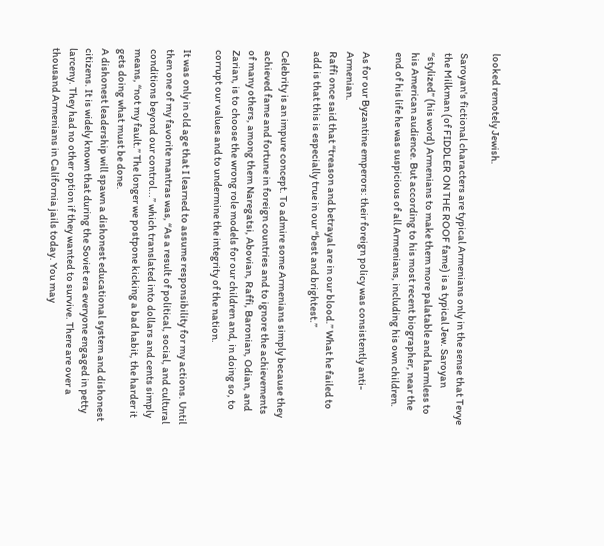looked remotely Jewish.

Saroyan's fictional characters are typical Armenians only in the sense that Tevye the Milkman (of FIDDLER ON THE ROOF fame) is a typical Jew. Saroyan “stylized” (his word) Armenians to make them more palatable and harmless to his American audience. But according to his most recent biographer, near the end of his life he was suspicious of all Armenians, including his own children.

As for our Byzantine emperors: their foreign policy was consistently anti-Armenian.
Raffi once said that “treason and betrayal are in our blood.” What he failed to add is that this is especially true in our “best and brightest.”

Celebrity is an impure concept. To admire some Armenians simply because they achieved fame and fortune in foreign countries and to ignore the achievements of many others, among them Naregatsi, Abovian, Raffi, Baronian, Odian, and Zarian, is to choose the wrong role models for our children and, in doing so, to corrupt our values and to undermine the integrity of the nation.

It was only in old age that I learned to assume responsibility for my actions. Until then one of my favorite mantras was, “As a result of political, social, and cultural conditions beyond our control...” which translated into dollars and cents simply means, “not my fault.” The longer we postpone kicking a bad habit, the harder it gets doing what must be done.
A dishonest leadership will spawn a dishonest educational system and dishonest citizens. It is widely known that during the Soviet era everyone engaged in petty larceny. They had no other option if they wanted to survive. There are over a thousand Armenians in California jails today. You may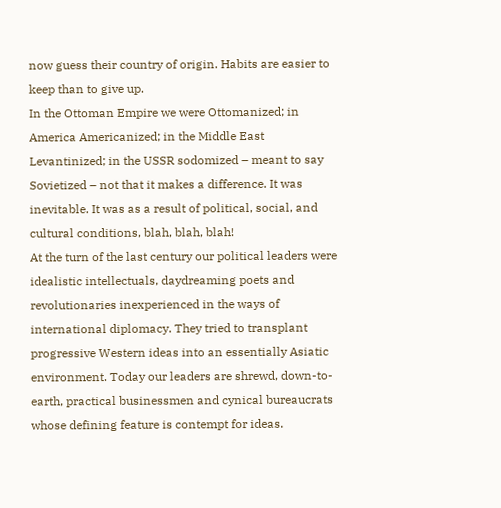now guess their country of origin. Habits are easier to keep than to give up.
In the Ottoman Empire we were Ottomanized; in America Americanized; in the Middle East Levantinized; in the USSR sodomized – meant to say Sovietized – not that it makes a difference. It was inevitable. It was as a result of political, social, and cultural conditions, blah, blah, blah!
At the turn of the last century our political leaders were idealistic intellectuals, daydreaming poets and revolutionaries inexperienced in the ways of international diplomacy. They tried to transplant progressive Western ideas into an essentially Asiatic environment. Today our leaders are shrewd, down-to-earth, practical businessmen and cynical bureaucrats whose defining feature is contempt for ideas.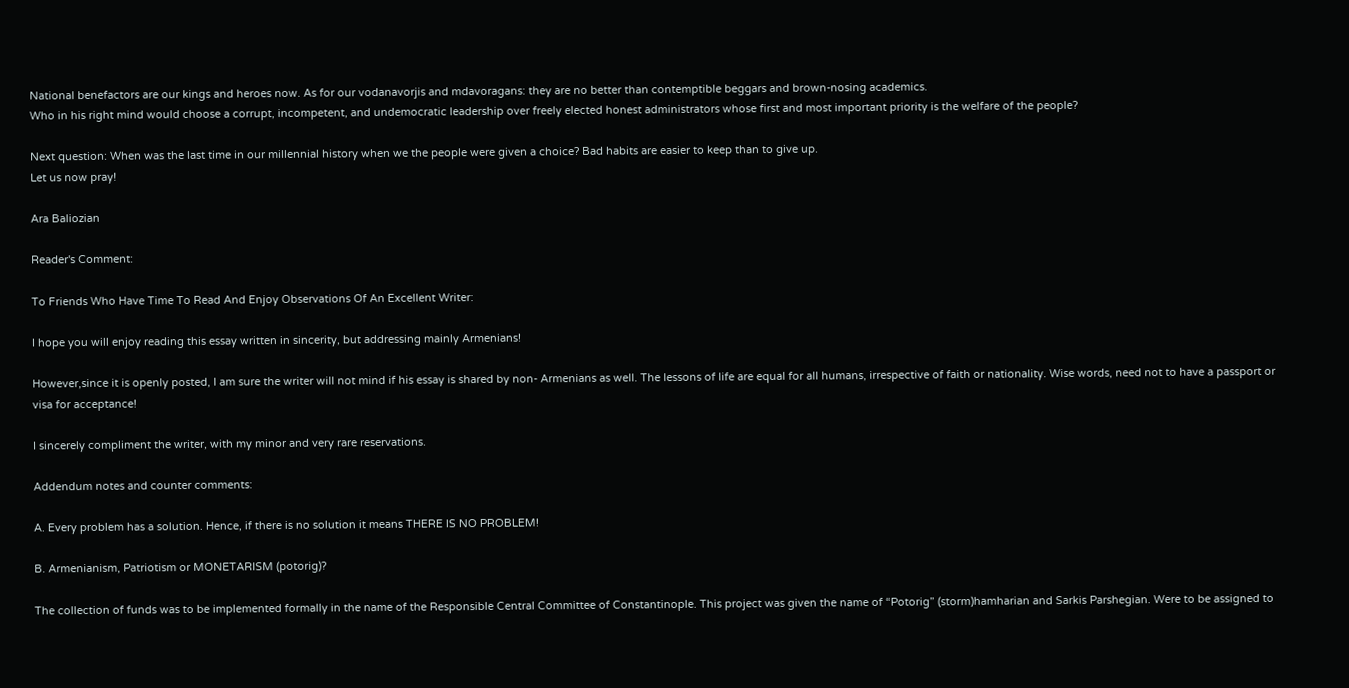National benefactors are our kings and heroes now. As for our vodanavorjis and mdavoragans: they are no better than contemptible beggars and brown-nosing academics.
Who in his right mind would choose a corrupt, incompetent, and undemocratic leadership over freely elected honest administrators whose first and most important priority is the welfare of the people?

Next question: When was the last time in our millennial history when we the people were given a choice? Bad habits are easier to keep than to give up.
Let us now pray!

Ara Baliozian

Reader's Comment:

To Friends Who Have Time To Read And Enjoy Observations Of An Excellent Writer:

I hope you will enjoy reading this essay written in sincerity, but addressing mainly Armenians!

However,since it is openly posted, I am sure the writer will not mind if his essay is shared by non- Armenians as well. The lessons of life are equal for all humans, irrespective of faith or nationality. Wise words, need not to have a passport or visa for acceptance!

I sincerely compliment the writer, with my minor and very rare reservations.

Addendum notes and counter comments:

A. Every problem has a solution. Hence, if there is no solution it means THERE IS NO PROBLEM!

B. Armenianism, Patriotism or MONETARISM (potorig)?

The collection of funds was to be implemented formally in the name of the Responsible Central Committee of Constantinople. This project was given the name of “Potorig” (storm)hamharian and Sarkis Parshegian. Were to be assigned to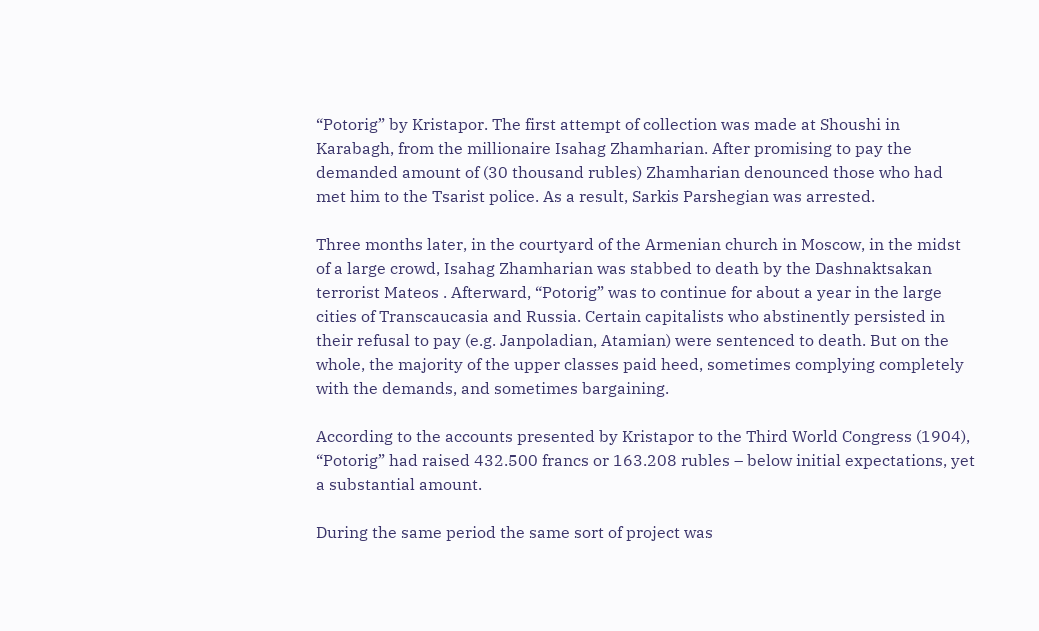“Potorig” by Kristapor. The first attempt of collection was made at Shoushi in Karabagh, from the millionaire Isahag Zhamharian. After promising to pay the demanded amount of (30 thousand rubles) Zhamharian denounced those who had met him to the Tsarist police. As a result, Sarkis Parshegian was arrested.

Three months later, in the courtyard of the Armenian church in Moscow, in the midst of a large crowd, Isahag Zhamharian was stabbed to death by the Dashnaktsakan terrorist Mateos . Afterward, “Potorig” was to continue for about a year in the large cities of Transcaucasia and Russia. Certain capitalists who abstinently persisted in their refusal to pay (e.g. Janpoladian, Atamian) were sentenced to death. But on the whole, the majority of the upper classes paid heed, sometimes complying completely with the demands, and sometimes bargaining.

According to the accounts presented by Kristapor to the Third World Congress (1904), “Potorig” had raised 432.500 francs or 163.208 rubles – below initial expectations, yet a substantial amount.

During the same period the same sort of project was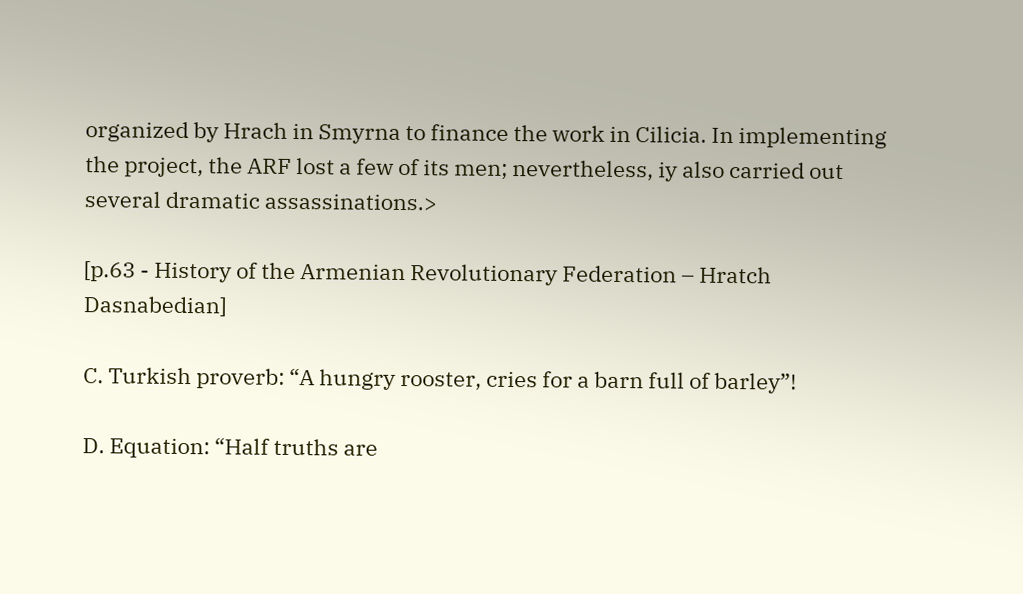organized by Hrach in Smyrna to finance the work in Cilicia. In implementing the project, the ARF lost a few of its men; nevertheless, iy also carried out several dramatic assassinations.>

[p.63 - History of the Armenian Revolutionary Federation – Hratch Dasnabedian]

C. Turkish proverb: “A hungry rooster, cries for a barn full of barley”!

D. Equation: “Half truths are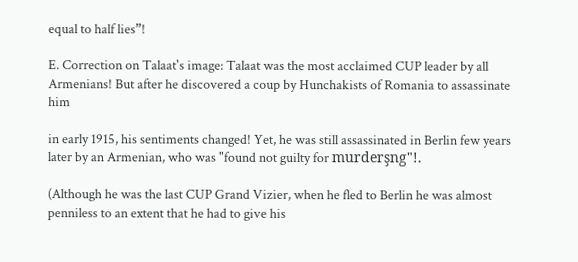equal to half lies”!

E. Correction on Talaat's image: Talaat was the most acclaimed CUP leader by all Armenians! But after he discovered a coup by Hunchakists of Romania to assassinate him

in early 1915, his sentiments changed! Yet, he was still assassinated in Berlin few years later by an Armenian, who was "found not guilty for murderşng"!.

(Although he was the last CUP Grand Vizier, when he fled to Berlin he was almost penniless to an extent that he had to give his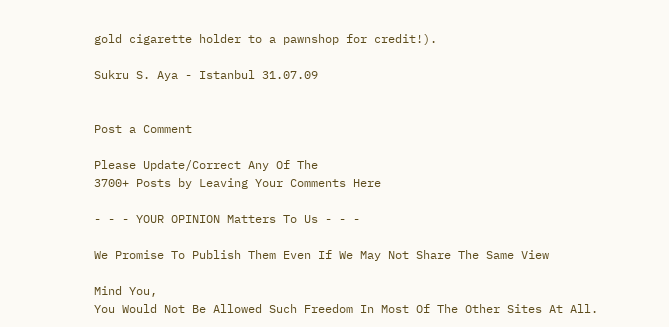gold cigarette holder to a pawnshop for credit!).

Sukru S. Aya - Istanbul 31.07.09


Post a Comment

Please Update/Correct Any Of The
3700+ Posts by Leaving Your Comments Here

- - - YOUR OPINION Matters To Us - - -

We Promise To Publish Them Even If We May Not Share The Same View

Mind You,
You Would Not Be Allowed Such Freedom In Most Of The Other Sites At All.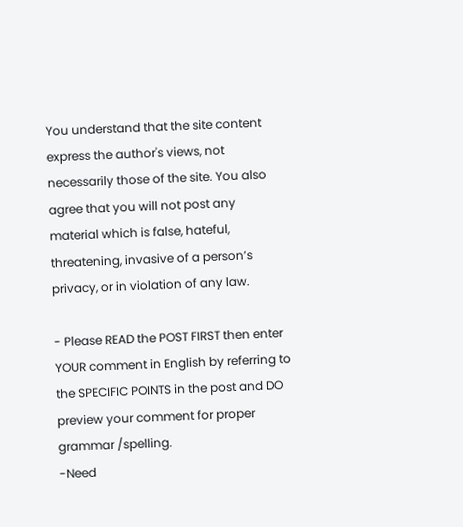You understand that the site content express the author's views, not necessarily those of the site. You also agree that you will not post any material which is false, hateful, threatening, invasive of a person’s privacy, or in violation of any law.

- Please READ the POST FIRST then enter YOUR comment in English by referring to the SPECIFIC POINTS in the post and DO preview your comment for proper grammar /spelling.
-Need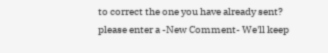to correct the one you have already sent?
please enter a -New Comment- We'll keep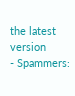the latest version
- Spammers: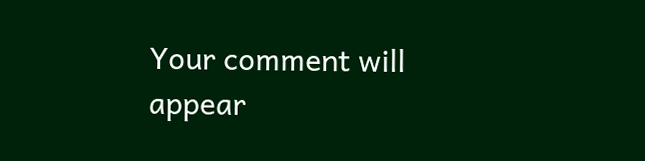Your comment will appear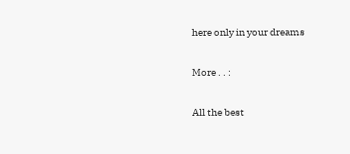here only in your dreams

More . . :

All the best